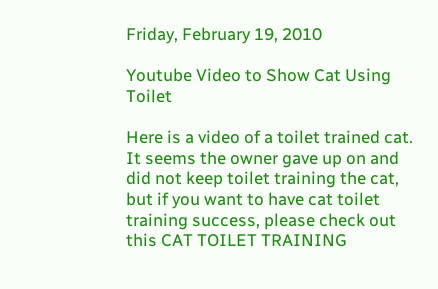Friday, February 19, 2010

Youtube Video to Show Cat Using Toilet

Here is a video of a toilet trained cat. It seems the owner gave up on and did not keep toilet training the cat, but if you want to have cat toilet training success, please check out this CAT TOILET TRAINING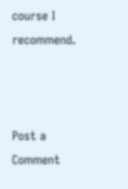course I recommend.



Post a Comment